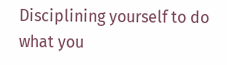Disciplining yourself to do what you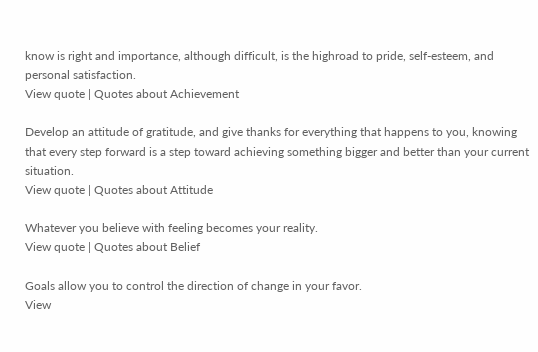know is right and importance, although difficult, is the highroad to pride, self-esteem, and personal satisfaction.
View quote | Quotes about Achievement

Develop an attitude of gratitude, and give thanks for everything that happens to you, knowing that every step forward is a step toward achieving something bigger and better than your current situation.
View quote | Quotes about Attitude

Whatever you believe with feeling becomes your reality.
View quote | Quotes about Belief

Goals allow you to control the direction of change in your favor.
View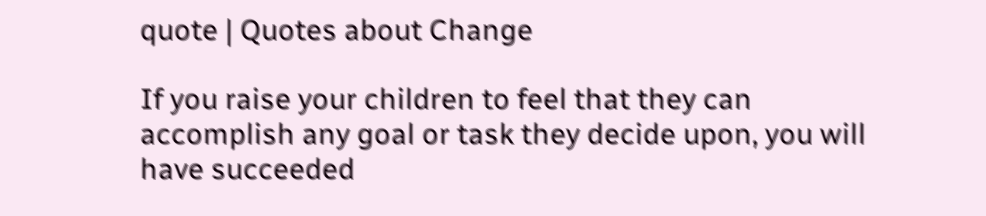quote | Quotes about Change

If you raise your children to feel that they can accomplish any goal or task they decide upon, you will have succeeded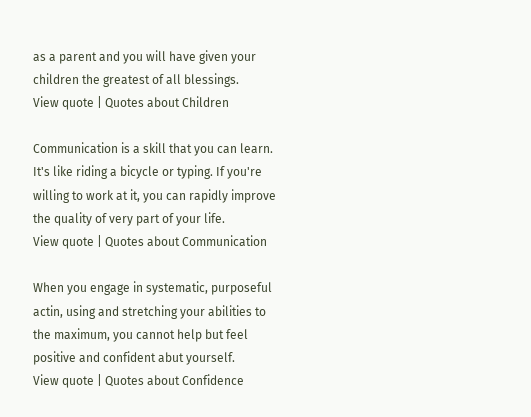as a parent and you will have given your children the greatest of all blessings.
View quote | Quotes about Children

Communication is a skill that you can learn. It's like riding a bicycle or typing. If you're willing to work at it, you can rapidly improve the quality of very part of your life.
View quote | Quotes about Communication

When you engage in systematic, purposeful actin, using and stretching your abilities to the maximum, you cannot help but feel positive and confident abut yourself.
View quote | Quotes about Confidence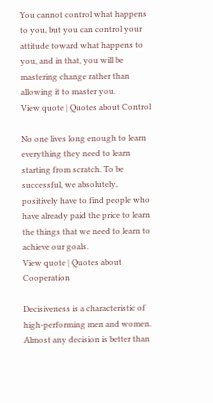You cannot control what happens to you, but you can control your attitude toward what happens to you, and in that, you will be mastering change rather than allowing it to master you.
View quote | Quotes about Control

No one lives long enough to learn everything they need to learn starting from scratch. To be successful, we absolutely, positively have to find people who have already paid the price to learn the things that we need to learn to achieve our goals.
View quote | Quotes about Cooperation

Decisiveness is a characteristic of high-performing men and women. Almost any decision is better than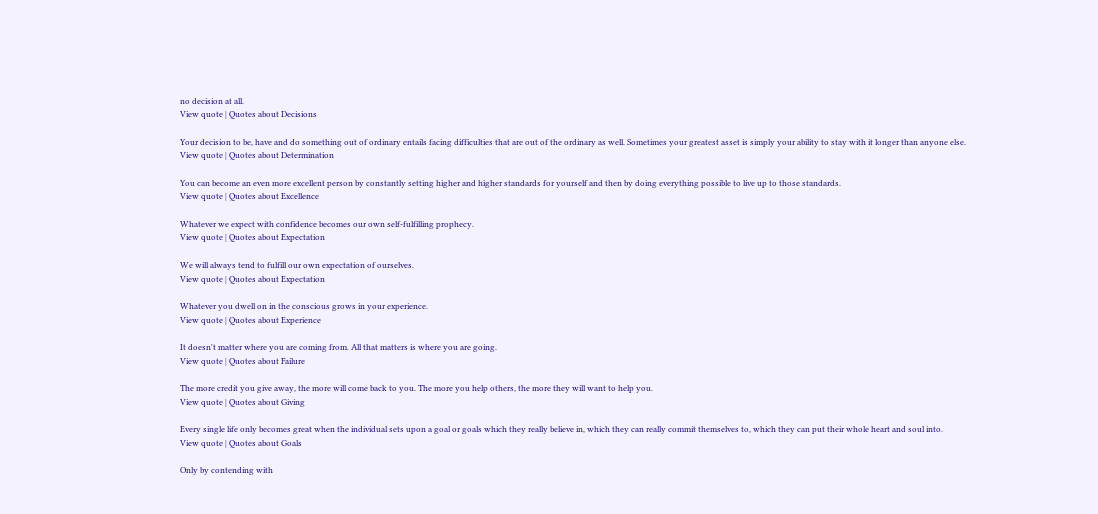no decision at all.
View quote | Quotes about Decisions

Your decision to be, have and do something out of ordinary entails facing difficulties that are out of the ordinary as well. Sometimes your greatest asset is simply your ability to stay with it longer than anyone else.
View quote | Quotes about Determination

You can become an even more excellent person by constantly setting higher and higher standards for yourself and then by doing everything possible to live up to those standards.
View quote | Quotes about Excellence

Whatever we expect with confidence becomes our own self-fulfilling prophecy.
View quote | Quotes about Expectation

We will always tend to fulfill our own expectation of ourselves.
View quote | Quotes about Expectation

Whatever you dwell on in the conscious grows in your experience.
View quote | Quotes about Experience

It doesn't matter where you are coming from. All that matters is where you are going.
View quote | Quotes about Failure

The more credit you give away, the more will come back to you. The more you help others, the more they will want to help you.
View quote | Quotes about Giving

Every single life only becomes great when the individual sets upon a goal or goals which they really believe in, which they can really commit themselves to, which they can put their whole heart and soul into.
View quote | Quotes about Goals

Only by contending with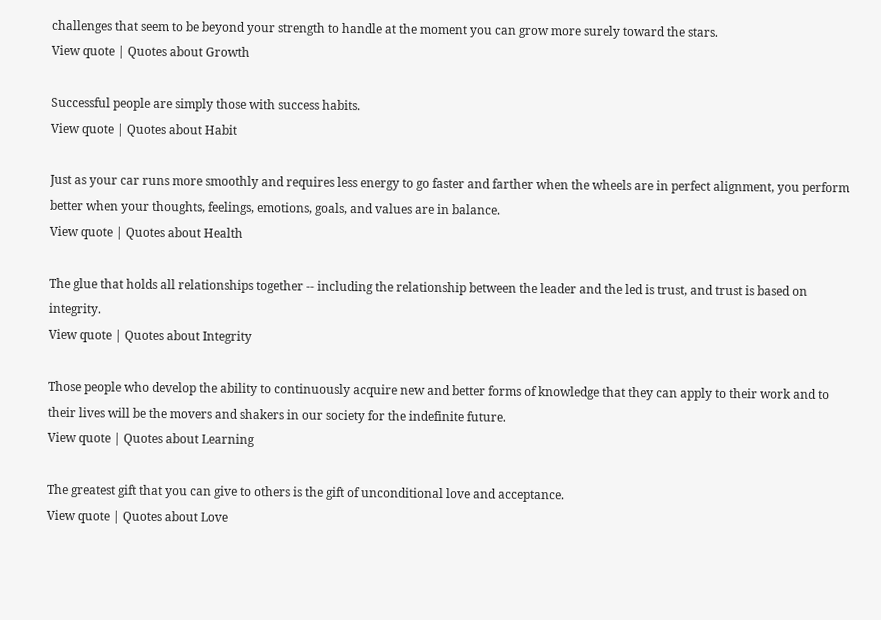challenges that seem to be beyond your strength to handle at the moment you can grow more surely toward the stars.
View quote | Quotes about Growth

Successful people are simply those with success habits.
View quote | Quotes about Habit

Just as your car runs more smoothly and requires less energy to go faster and farther when the wheels are in perfect alignment, you perform better when your thoughts, feelings, emotions, goals, and values are in balance.
View quote | Quotes about Health

The glue that holds all relationships together -- including the relationship between the leader and the led is trust, and trust is based on integrity.
View quote | Quotes about Integrity

Those people who develop the ability to continuously acquire new and better forms of knowledge that they can apply to their work and to their lives will be the movers and shakers in our society for the indefinite future.
View quote | Quotes about Learning

The greatest gift that you can give to others is the gift of unconditional love and acceptance.
View quote | Quotes about Love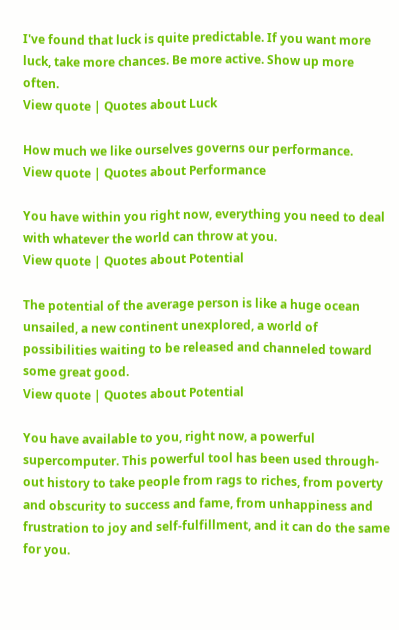I've found that luck is quite predictable. If you want more luck, take more chances. Be more active. Show up more often.
View quote | Quotes about Luck

How much we like ourselves governs our performance.
View quote | Quotes about Performance

You have within you right now, everything you need to deal with whatever the world can throw at you.
View quote | Quotes about Potential

The potential of the average person is like a huge ocean unsailed, a new continent unexplored, a world of possibilities waiting to be released and channeled toward some great good.
View quote | Quotes about Potential

You have available to you, right now, a powerful supercomputer. This powerful tool has been used through-out history to take people from rags to riches, from poverty and obscurity to success and fame, from unhappiness and frustration to joy and self-fulfillment, and it can do the same for you.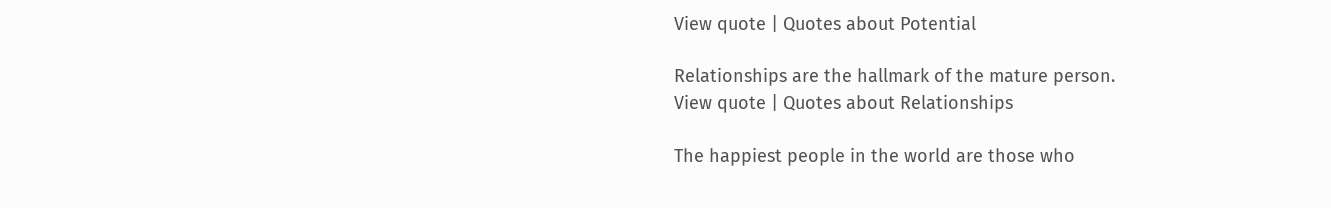View quote | Quotes about Potential

Relationships are the hallmark of the mature person.
View quote | Quotes about Relationships

The happiest people in the world are those who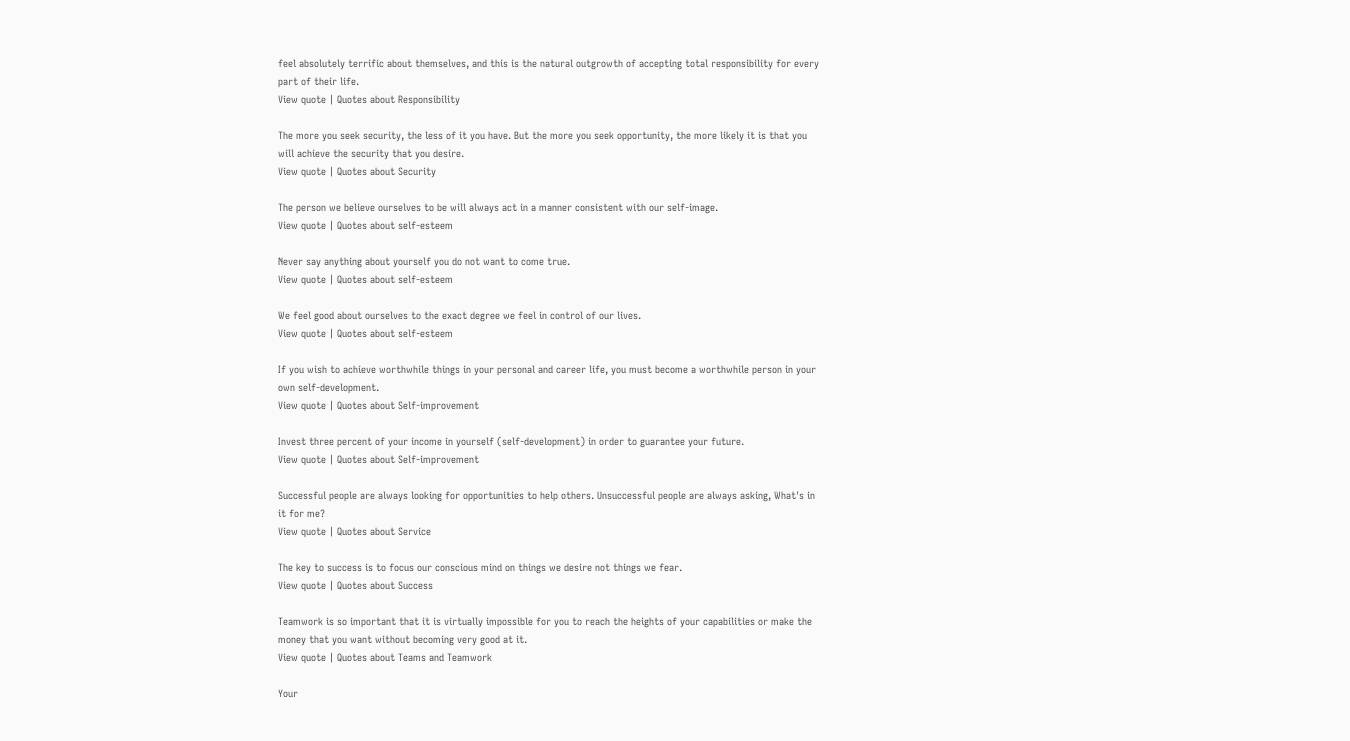feel absolutely terrific about themselves, and this is the natural outgrowth of accepting total responsibility for every part of their life.
View quote | Quotes about Responsibility

The more you seek security, the less of it you have. But the more you seek opportunity, the more likely it is that you will achieve the security that you desire.
View quote | Quotes about Security

The person we believe ourselves to be will always act in a manner consistent with our self-image.
View quote | Quotes about self-esteem

Never say anything about yourself you do not want to come true.
View quote | Quotes about self-esteem

We feel good about ourselves to the exact degree we feel in control of our lives.
View quote | Quotes about self-esteem

If you wish to achieve worthwhile things in your personal and career life, you must become a worthwhile person in your own self-development.
View quote | Quotes about Self-improvement

Invest three percent of your income in yourself (self-development) in order to guarantee your future.
View quote | Quotes about Self-improvement

Successful people are always looking for opportunities to help others. Unsuccessful people are always asking, What's in it for me?
View quote | Quotes about Service

The key to success is to focus our conscious mind on things we desire not things we fear.
View quote | Quotes about Success

Teamwork is so important that it is virtually impossible for you to reach the heights of your capabilities or make the money that you want without becoming very good at it.
View quote | Quotes about Teams and Teamwork

Your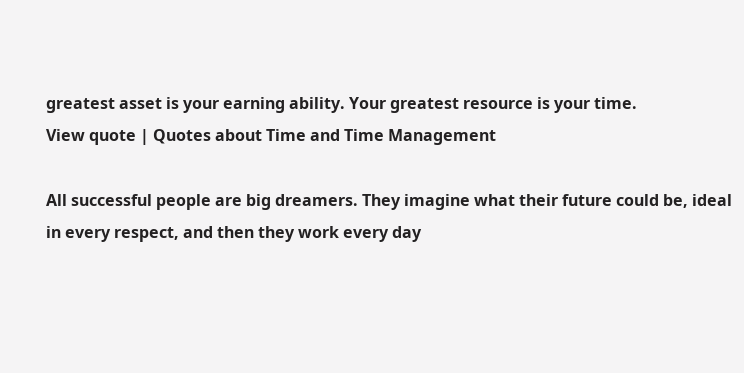greatest asset is your earning ability. Your greatest resource is your time.
View quote | Quotes about Time and Time Management

All successful people are big dreamers. They imagine what their future could be, ideal in every respect, and then they work every day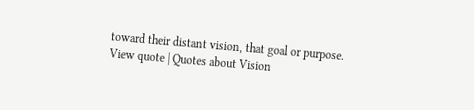toward their distant vision, that goal or purpose.
View quote | Quotes about Vision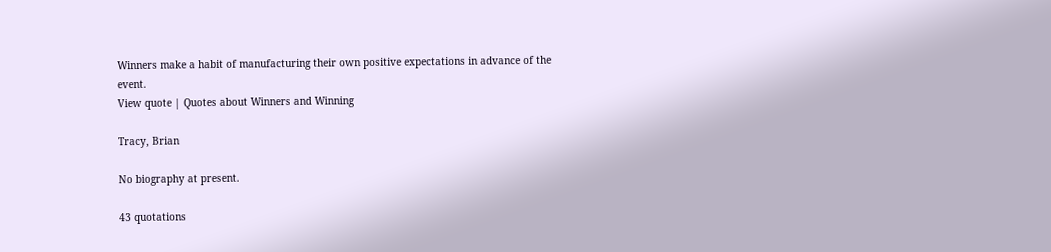Winners make a habit of manufacturing their own positive expectations in advance of the event.
View quote | Quotes about Winners and Winning

Tracy, Brian

No biography at present.

43 quotations